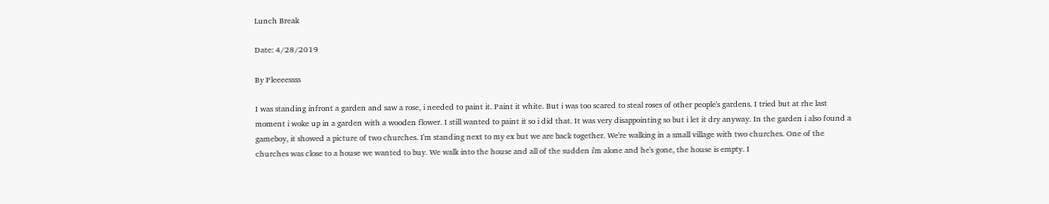Lunch Break

Date: 4/28/2019

By Pleeeessss

I was standing infront a garden and saw a rose, i needed to paint it. Paint it white. But i was too scared to steal roses of other people's gardens. I tried but at rhe last moment i woke up in a garden with a wooden flower. I still wanted to paint it so i did that. It was very disappointing so but i let it dry anyway. In the garden i also found a gameboy, it showed a picture of two churches. I'm standing next to my ex but we are back together. We're walking in a small village with two churches. One of the churches was close to a house we wanted to buy. We walk into the house and all of the sudden i'm alone and he's gone, the house is empty. I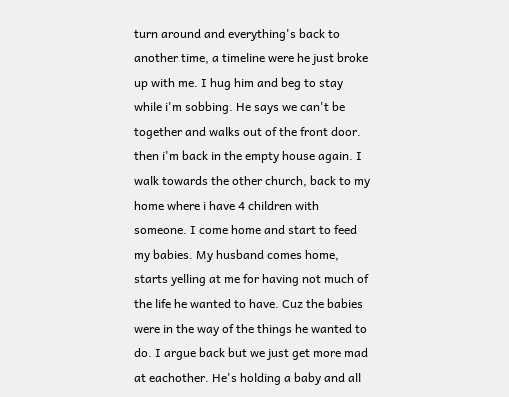turn around and everything's back to another time, a timeline were he just broke up with me. I hug him and beg to stay while i'm sobbing. He says we can't be together and walks out of the front door. then i'm back in the empty house again. I walk towards the other church, back to my home where i have 4 children with someone. I come home and start to feed my babies. My husband comes home, starts yelling at me for having not much of the life he wanted to have. Cuz the babies were in the way of the things he wanted to do. I argue back but we just get more mad at eachother. He's holding a baby and all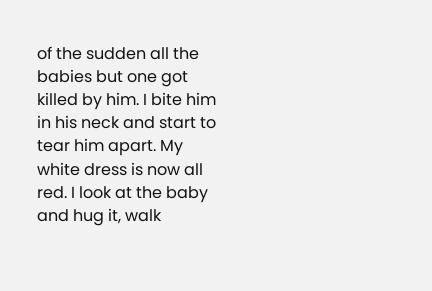of the sudden all the babies but one got killed by him. I bite him in his neck and start to tear him apart. My white dress is now all red. I look at the baby and hug it, walk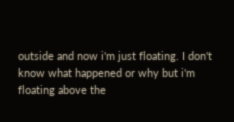outside and now i'm just floating. I don't know what happened or why but i'm floating above the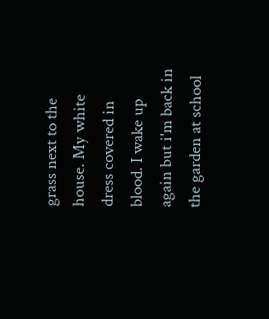grass next to the house. My white dress covered in blood. I wake up again but i'm back in the garden at school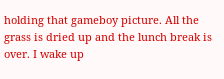holding that gameboy picture. All the grass is dried up and the lunch break is over. I wake up